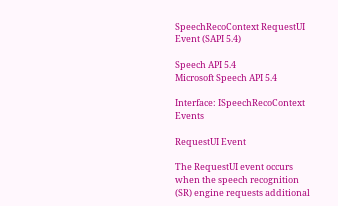SpeechRecoContext RequestUI Event (SAPI 5.4)

Speech API 5.4
Microsoft Speech API 5.4

Interface: ISpeechRecoContext Events

RequestUI Event

The RequestUI event occurs when the speech recognition (SR) engine requests additional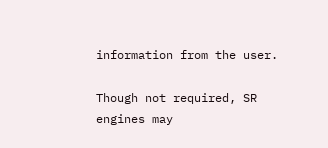information from the user.

Though not required, SR engines may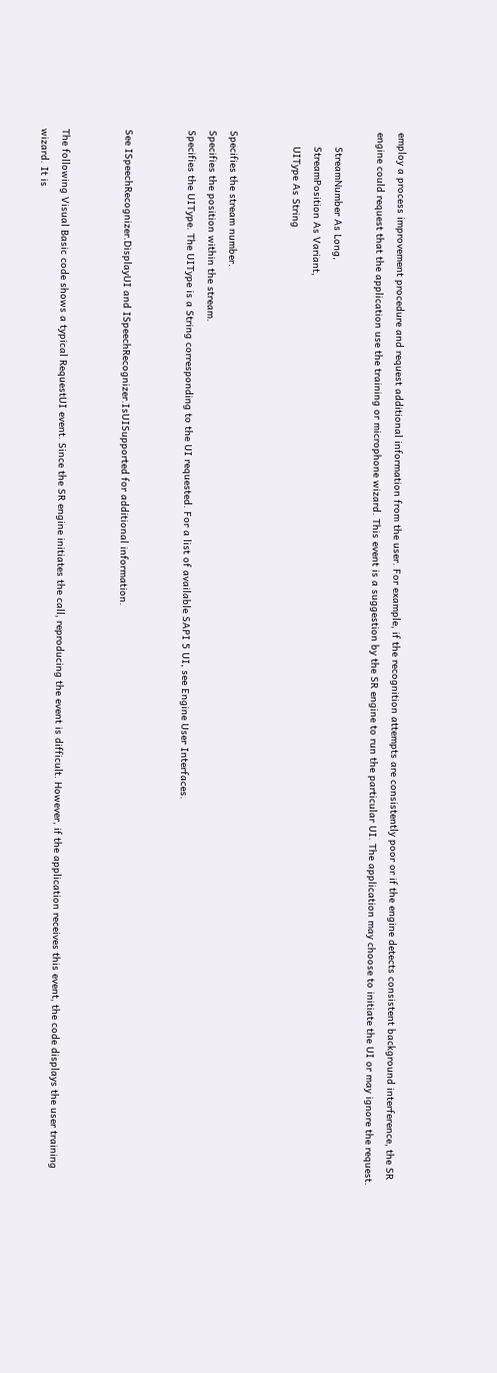employ a process improvement procedure and request additional information from the user. For example, if the recognition attempts are consistently poor or if the engine detects consistent background interference, the SR engine could request that the application use the training or microphone wizard. This event is a suggestion by the SR engine to run the particular UI. The application may choose to initiate the UI or may ignore the request.

     StreamNumber As Long,
     StreamPosition As Variant,
     UIType As String


Specifies the stream number.
Specifies the position within the stream.
Specifies the UIType. The UIType is a String corresponding to the UI requested. For a list of available SAPI 5 UI, see Engine User Interfaces.


See ISpeechRecognizer.DisplayUI and ISpeechRecognizer.IsUISupported for additional information.


The following Visual Basic code shows a typical RequestUI event. Since the SR engine initiates the call, reproducing the event is difficult. However, if the application receives this event, the code displays the user training wizard. It is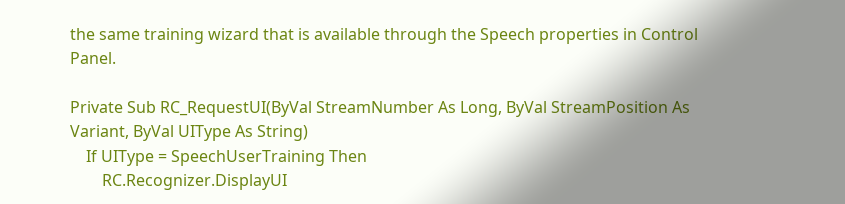the same training wizard that is available through the Speech properties in Control Panel.

Private Sub RC_RequestUI(ByVal StreamNumber As Long, ByVal StreamPosition As Variant, ByVal UIType As String)
    If UIType = SpeechUserTraining Then
        RC.Recognizer.DisplayUI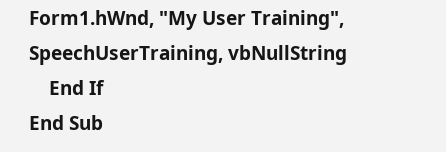Form1.hWnd, "My User Training", SpeechUserTraining, vbNullString
    End If
End Sub